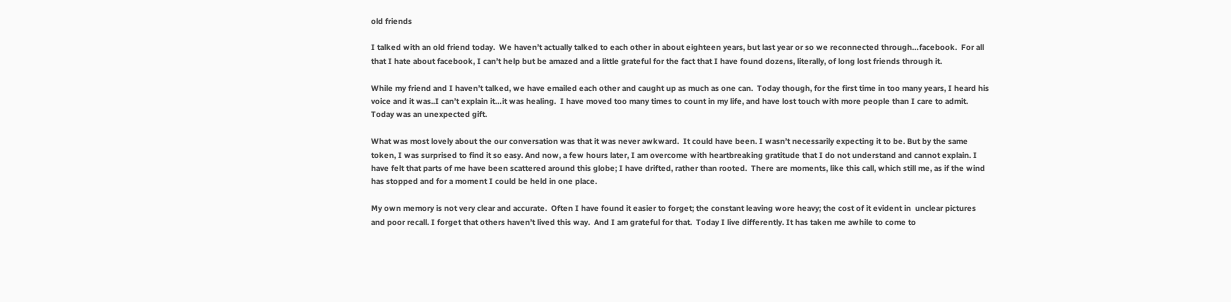old friends

I talked with an old friend today.  We haven’t actually talked to each other in about eighteen years, but last year or so we reconnected through…facebook.  For all that I hate about facebook, I can’t help but be amazed and a little grateful for the fact that I have found dozens, literally, of long lost friends through it.

While my friend and I haven’t talked, we have emailed each other and caught up as much as one can.  Today though, for the first time in too many years, I heard his voice and it was..I can’t explain it…it was healing.  I have moved too many times to count in my life, and have lost touch with more people than I care to admit.  Today was an unexpected gift.

What was most lovely about the our conversation was that it was never awkward.  It could have been. I wasn’t necessarily expecting it to be. But by the same token, I was surprised to find it so easy. And now, a few hours later, I am overcome with heartbreaking gratitude that I do not understand and cannot explain. I have felt that parts of me have been scattered around this globe; I have drifted, rather than rooted.  There are moments, like this call, which still me, as if the wind has stopped and for a moment I could be held in one place.

My own memory is not very clear and accurate.  Often I have found it easier to forget; the constant leaving wore heavy; the cost of it evident in  unclear pictures and poor recall. I forget that others haven’t lived this way.  And I am grateful for that.  Today I live differently. It has taken me awhile to come to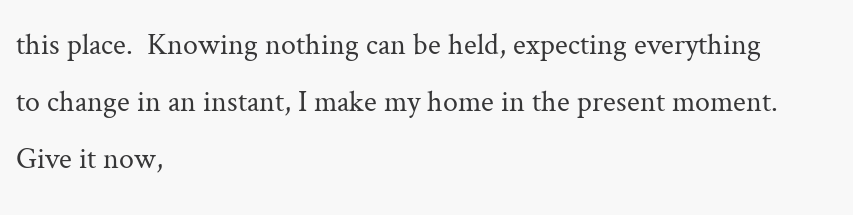this place.  Knowing nothing can be held, expecting everything  to change in an instant, I make my home in the present moment. Give it now,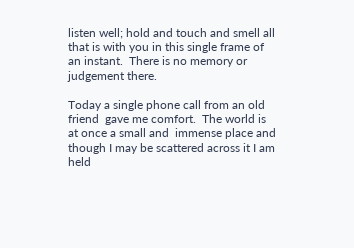listen well; hold and touch and smell all that is with you in this single frame of an instant.  There is no memory or judgement there.

Today a single phone call from an old friend  gave me comfort.  The world is at once a small and  immense place and though I may be scattered across it I am held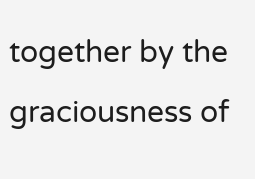together by the graciousness of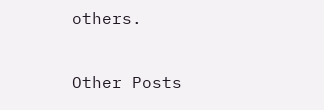others.

Other Posts